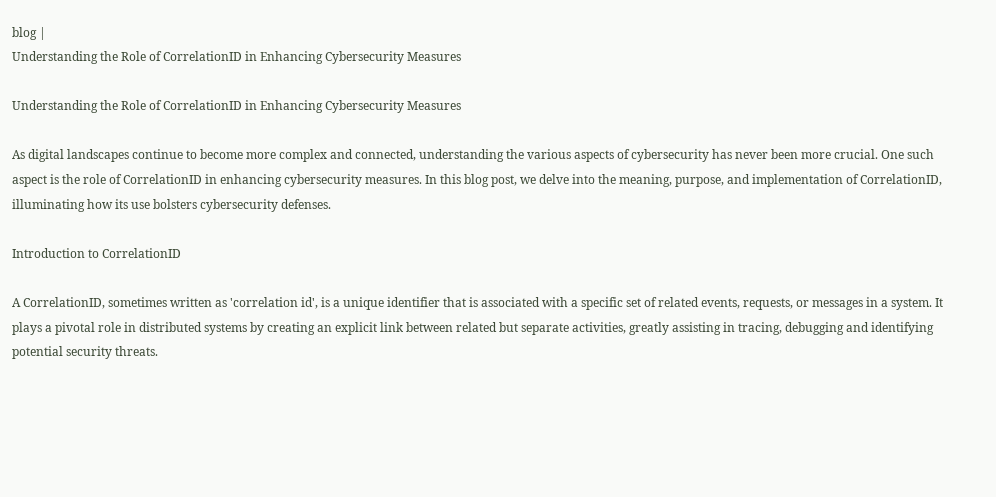blog |
Understanding the Role of CorrelationID in Enhancing Cybersecurity Measures

Understanding the Role of CorrelationID in Enhancing Cybersecurity Measures

As digital landscapes continue to become more complex and connected, understanding the various aspects of cybersecurity has never been more crucial. One such aspect is the role of CorrelationID in enhancing cybersecurity measures. In this blog post, we delve into the meaning, purpose, and implementation of CorrelationID, illuminating how its use bolsters cybersecurity defenses.

Introduction to CorrelationID

A CorrelationID, sometimes written as 'correlation id', is a unique identifier that is associated with a specific set of related events, requests, or messages in a system. It plays a pivotal role in distributed systems by creating an explicit link between related but separate activities, greatly assisting in tracing, debugging and identifying potential security threats.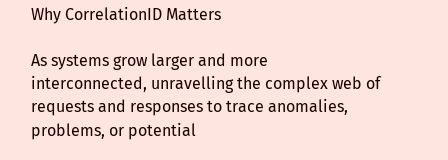Why CorrelationID Matters

As systems grow larger and more interconnected, unravelling the complex web of requests and responses to trace anomalies, problems, or potential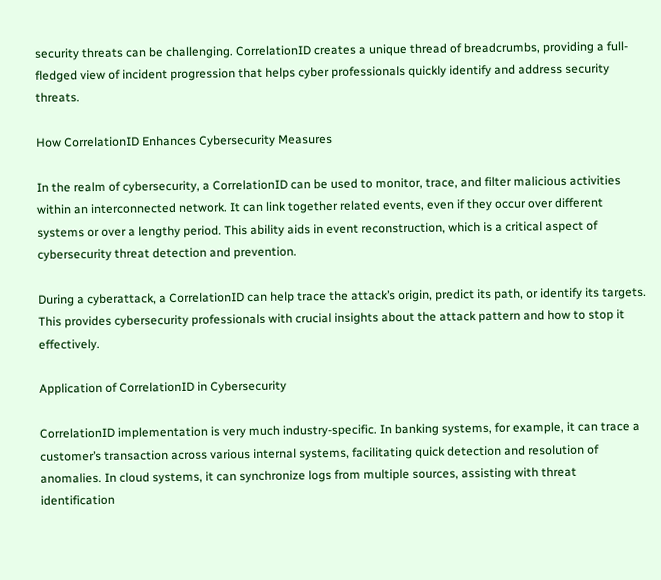security threats can be challenging. CorrelationID creates a unique thread of breadcrumbs, providing a full-fledged view of incident progression that helps cyber professionals quickly identify and address security threats.

How CorrelationID Enhances Cybersecurity Measures

In the realm of cybersecurity, a CorrelationID can be used to monitor, trace, and filter malicious activities within an interconnected network. It can link together related events, even if they occur over different systems or over a lengthy period. This ability aids in event reconstruction, which is a critical aspect of cybersecurity threat detection and prevention.

During a cyberattack, a CorrelationID can help trace the attack’s origin, predict its path, or identify its targets. This provides cybersecurity professionals with crucial insights about the attack pattern and how to stop it effectively.

Application of CorrelationID in Cybersecurity

CorrelationID implementation is very much industry-specific. In banking systems, for example, it can trace a customer’s transaction across various internal systems, facilitating quick detection and resolution of anomalies. In cloud systems, it can synchronize logs from multiple sources, assisting with threat identification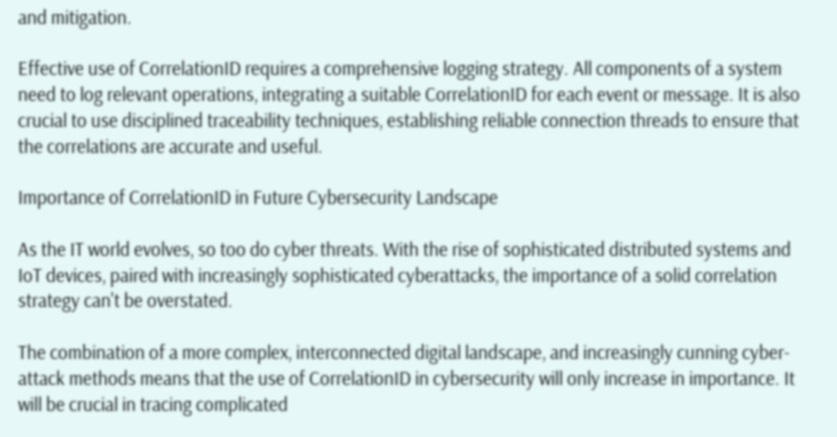and mitigation.

Effective use of CorrelationID requires a comprehensive logging strategy. All components of a system need to log relevant operations, integrating a suitable CorrelationID for each event or message. It is also crucial to use disciplined traceability techniques, establishing reliable connection threads to ensure that the correlations are accurate and useful.

Importance of CorrelationID in Future Cybersecurity Landscape

As the IT world evolves, so too do cyber threats. With the rise of sophisticated distributed systems and IoT devices, paired with increasingly sophisticated cyberattacks, the importance of a solid correlation strategy can't be overstated.

The combination of a more complex, interconnected digital landscape, and increasingly cunning cyber-attack methods means that the use of CorrelationID in cybersecurity will only increase in importance. It will be crucial in tracing complicated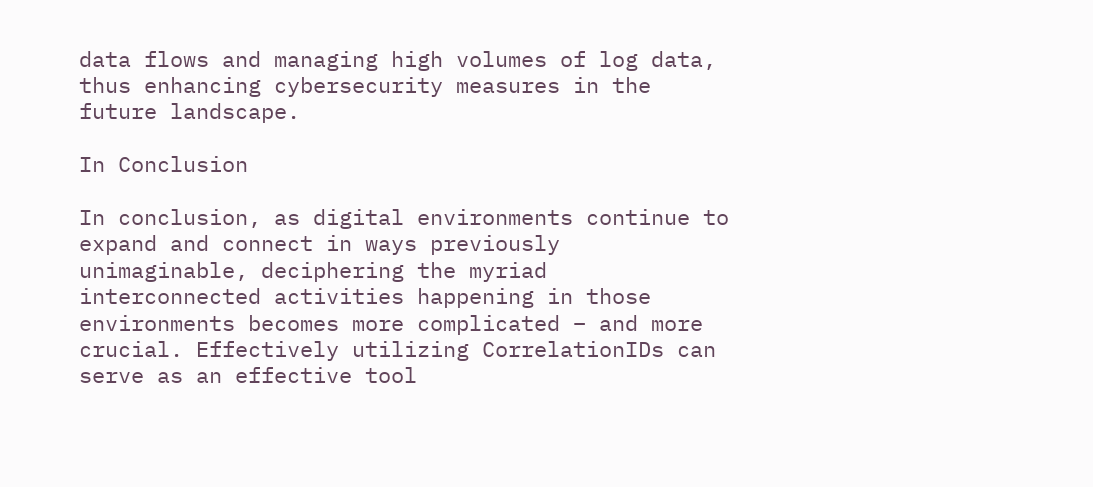data flows and managing high volumes of log data, thus enhancing cybersecurity measures in the future landscape.

In Conclusion

In conclusion, as digital environments continue to expand and connect in ways previously unimaginable, deciphering the myriad interconnected activities happening in those environments becomes more complicated – and more crucial. Effectively utilizing CorrelationIDs can serve as an effective tool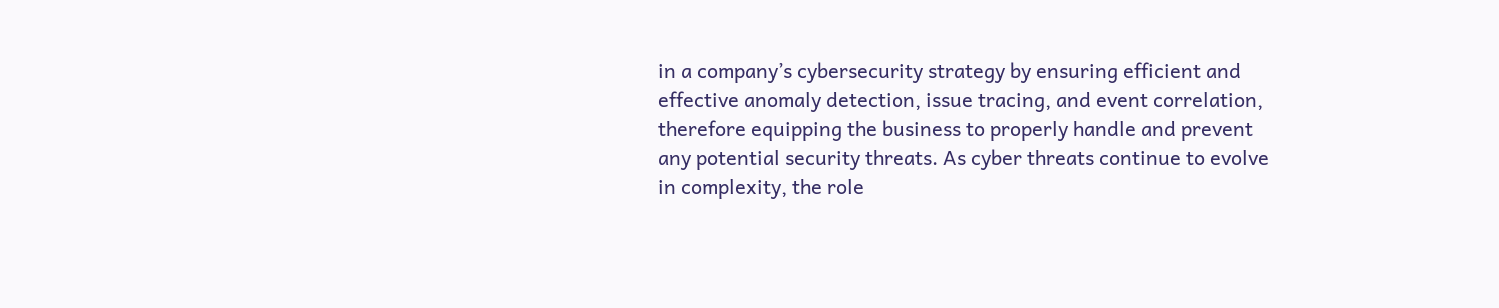in a company’s cybersecurity strategy by ensuring efficient and effective anomaly detection, issue tracing, and event correlation, therefore equipping the business to properly handle and prevent any potential security threats. As cyber threats continue to evolve in complexity, the role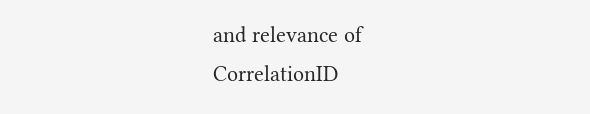and relevance of CorrelationID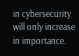in cybersecurity will only increase in importance.